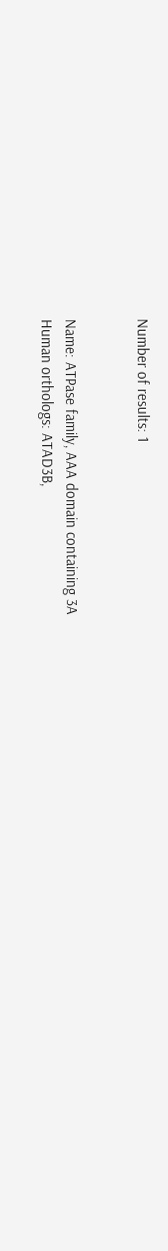Number of results: 1


Name: ATPase family, AAA domain containing 3A
Human orthologs: ATAD3B,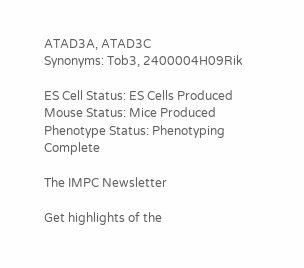ATAD3A, ATAD3C
Synonyms: Tob3, 2400004H09Rik

ES Cell Status: ES Cells Produced
Mouse Status: Mice Produced
Phenotype Status: Phenotyping Complete

The IMPC Newsletter

Get highlights of the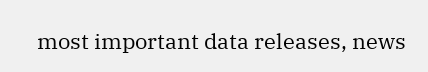most important data releases, news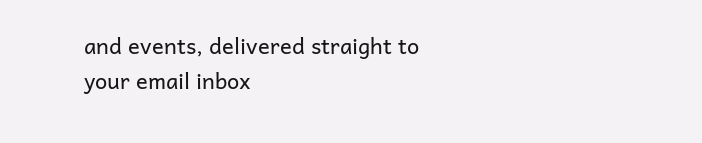and events, delivered straight to your email inbox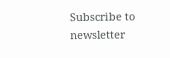Subscribe to newsletter